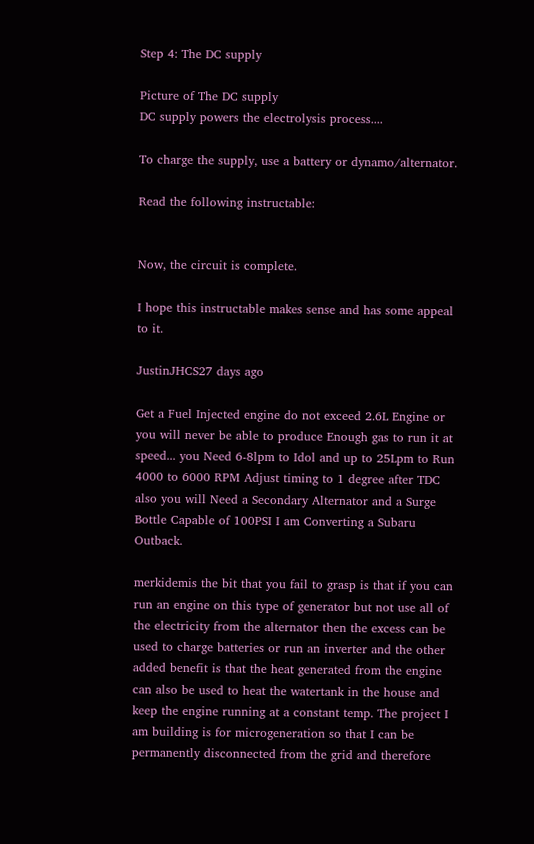Step 4: The DC supply

Picture of The DC supply
DC supply powers the electrolysis process....

To charge the supply, use a battery or dynamo/alternator.

Read the following instructable:


Now, the circuit is complete.

I hope this instructable makes sense and has some appeal to it.

JustinJHCS27 days ago

Get a Fuel Injected engine do not exceed 2.6L Engine or you will never be able to produce Enough gas to run it at speed... you Need 6-8lpm to Idol and up to 25Lpm to Run 4000 to 6000 RPM Adjust timing to 1 degree after TDC also you will Need a Secondary Alternator and a Surge Bottle Capable of 100PSI I am Converting a Subaru Outback.

merkidemis the bit that you fail to grasp is that if you can run an engine on this type of generator but not use all of the electricity from the alternator then the excess can be used to charge batteries or run an inverter and the other added benefit is that the heat generated from the engine can also be used to heat the watertank in the house and keep the engine running at a constant temp. The project I am building is for microgeneration so that I can be permanently disconnected from the grid and therefore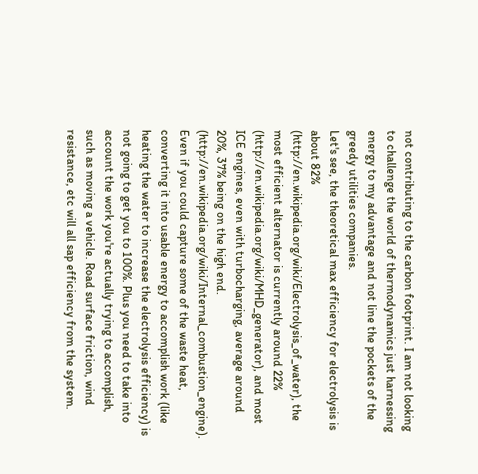not contributing to the carbon footprint. I am not looking to challenge the world of thermodynamics just harnessing energy to my advantage and not line the pockets of the greedy utilities companies.
Let's see, the theoretical max efficiency for electrolysis is about 82% (http://en.wikipedia.org/wiki/Electrolysis_of_water), the most efficient alternator is currently around 22% (http://en.wikipedia.org/wiki/MHD_generator), and most ICE engines, even with turbocharging, average around 20%, 37% being on the high end. (http://en.wikipedia.org/wiki/Internal_combustion_engine). Even if you could capture some of the waste heat, converting it into usable energy to accomplish work (like heating the water to increase the electrolysis efficiency) is not going to get you to 100%. Plus you need to take into account the work you're actually trying to accomplish, such as moving a vehicle. Road surface friction, wind resistance, etc will all sap efficiency from the system.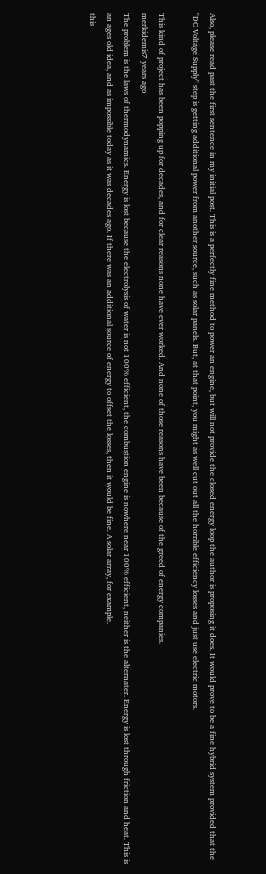Also, please read past the first sentence in my initial post. This is a perfectly fine method to power an engine, but will not provide the closed energy loop the author is proposing it does. It would prove to be a fine hybrid system provided that the "DC Voltage Supply" step is getting additional power from another source, such as solar panels. But, at that point, you might as well cut out all the horrible efficiency losses and just use electric motors.

This kind of project has been popping up for decades, and for clear reasons none have ever worked. And none of those reasons have been because of the greed of energy companies.
merkidemis7 years ago
The problem is the laws of thermodynamics. Energy is lost because the electrolysis of water is not 100% efficient, the combustion engine is nowhere near 100% efficient, neither is the alternater. Energy is lost through friction and heat. This is an ages old idea, and as impossible today as it was decades ago. If there was an additional source of energy to offset the losses, then it would be fine. A solar array, for example.
this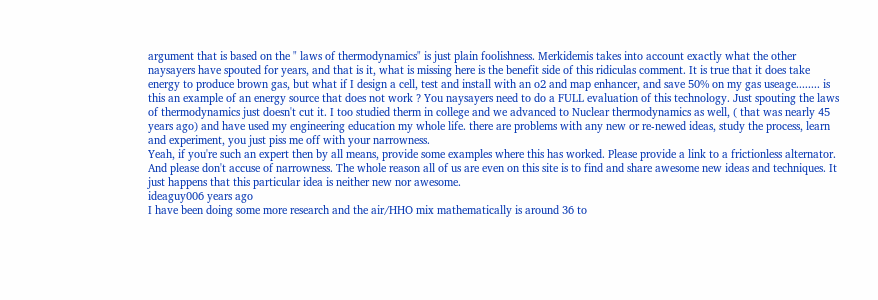argument that is based on the " laws of thermodynamics" is just plain foolishness. Merkidemis takes into account exactly what the other naysayers have spouted for years, and that is it, what is missing here is the benefit side of this ridiculas comment. It is true that it does take energy to produce brown gas, but what if I design a cell, test and install with an o2 and map enhancer, and save 50% on my gas useage........ is this an example of an energy source that does not work ? You naysayers need to do a FULL evaluation of this technology. Just spouting the laws of thermodynamics just doesn't cut it. I too studied therm in college and we advanced to Nuclear thermodynamics as well, ( that was nearly 45 years ago) and have used my engineering education my whole life. there are problems with any new or re-newed ideas, study the process, learn and experiment, you just piss me off with your narrowness.
Yeah, if you're such an expert then by all means, provide some examples where this has worked. Please provide a link to a frictionless alternator. And please don't accuse of narrowness. The whole reason all of us are even on this site is to find and share awesome new ideas and techniques. It just happens that this particular idea is neither new nor awesome.
ideaguy006 years ago
I have been doing some more research and the air/HHO mix mathematically is around 36 to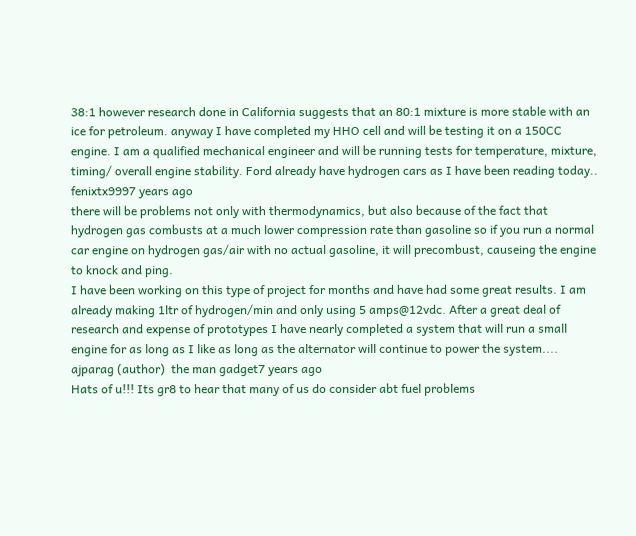38:1 however research done in California suggests that an 80:1 mixture is more stable with an ice for petroleum. anyway I have completed my HHO cell and will be testing it on a 150CC engine. I am a qualified mechanical engineer and will be running tests for temperature, mixture, timing/ overall engine stability. Ford already have hydrogen cars as I have been reading today..
fenixtx9997 years ago
there will be problems not only with thermodynamics, but also because of the fact that hydrogen gas combusts at a much lower compression rate than gasoline so if you run a normal car engine on hydrogen gas/air with no actual gasoline, it will precombust, causeing the engine to knock and ping.
I have been working on this type of project for months and have had some great results. I am already making 1ltr of hydrogen/min and only using 5 amps@12vdc. After a great deal of research and expense of prototypes I have nearly completed a system that will run a small engine for as long as I like as long as the alternator will continue to power the system....
ajparag (author)  the man gadget7 years ago
Hats of u!!! Its gr8 to hear that many of us do consider abt fuel problems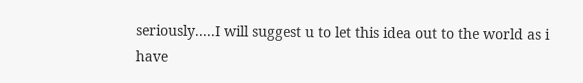seriously.....I will suggest u to let this idea out to the world as i have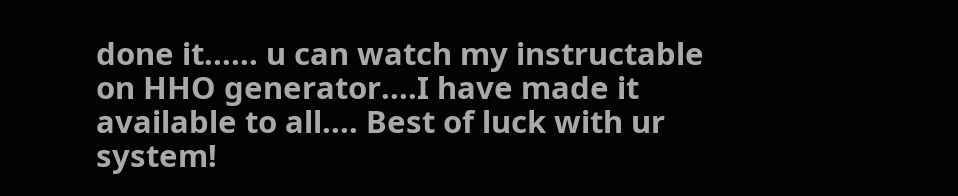done it...... u can watch my instructable on HHO generator....I have made it available to all.... Best of luck with ur system!